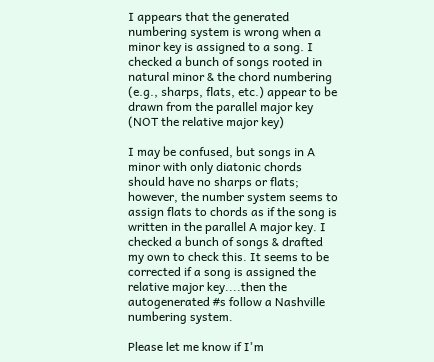I appears that the generated numbering system is wrong when a minor key is assigned to a song. I checked a bunch of songs rooted in natural minor & the chord numbering (e.g., sharps, flats, etc.) appear to be drawn from the parallel major key (NOT the relative major key)

I may be confused, but songs in A minor with only diatonic chords should have no sharps or flats; however, the number system seems to assign flats to chords as if the song is written in the parallel A major key. I checked a bunch of songs & drafted my own to check this. It seems to be corrected if a song is assigned the relative major key....then the autogenerated #s follow a Nashville numbering system.

Please let me know if I'm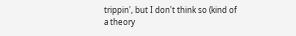trippin', but I don't think so (kind of a theory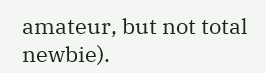amateur, but not total newbie).